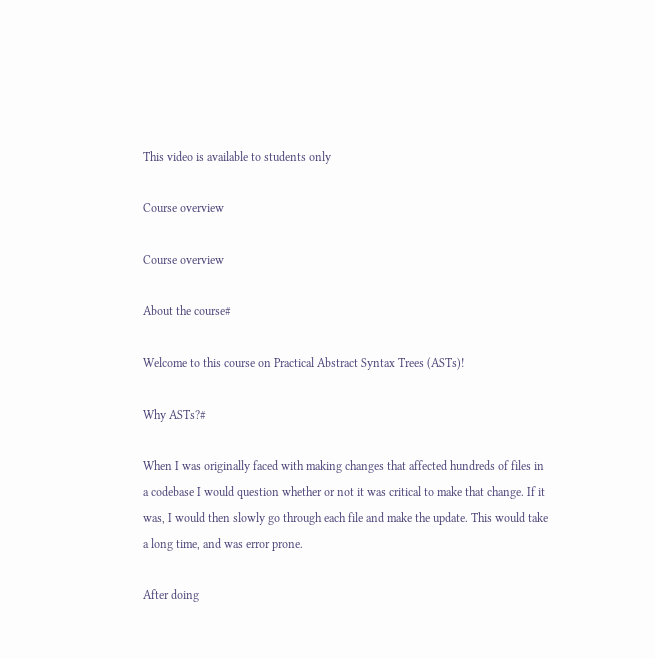This video is available to students only

Course overview

Course overview

About the course#

Welcome to this course on Practical Abstract Syntax Trees (ASTs)!

Why ASTs?#

When I was originally faced with making changes that affected hundreds of files in a codebase I would question whether or not it was critical to make that change. If it was, I would then slowly go through each file and make the update. This would take a long time, and was error prone.

After doing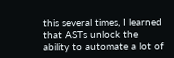this several times, I learned that ASTs unlock the ability to automate a lot of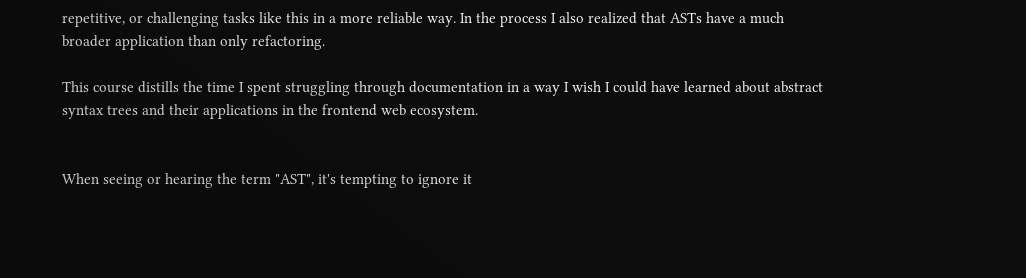repetitive, or challenging tasks like this in a more reliable way. In the process I also realized that ASTs have a much broader application than only refactoring.

This course distills the time I spent struggling through documentation in a way I wish I could have learned about abstract syntax trees and their applications in the frontend web ecosystem.


When seeing or hearing the term "AST", it's tempting to ignore it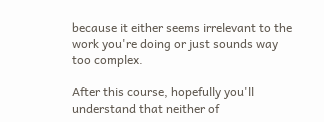because it either seems irrelevant to the work you're doing or just sounds way too complex.

After this course, hopefully you'll understand that neither of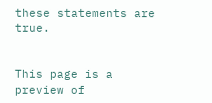these statements are true.


This page is a preview of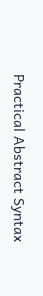Practical Abstract Syntax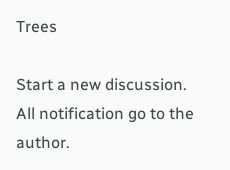Trees

Start a new discussion. All notification go to the author.